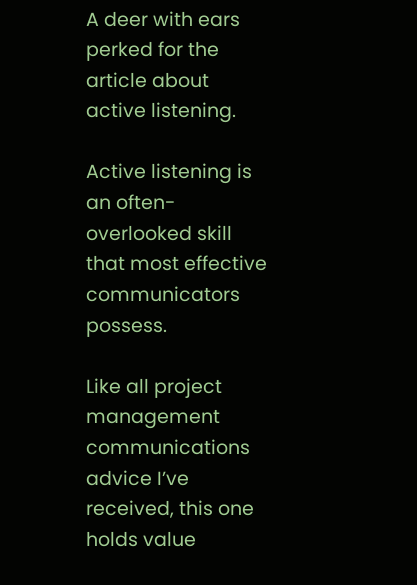A deer with ears perked for the article about active listening.

Active listening is an often-overlooked skill that most effective communicators possess.

Like all project management communications advice I’ve received, this one holds value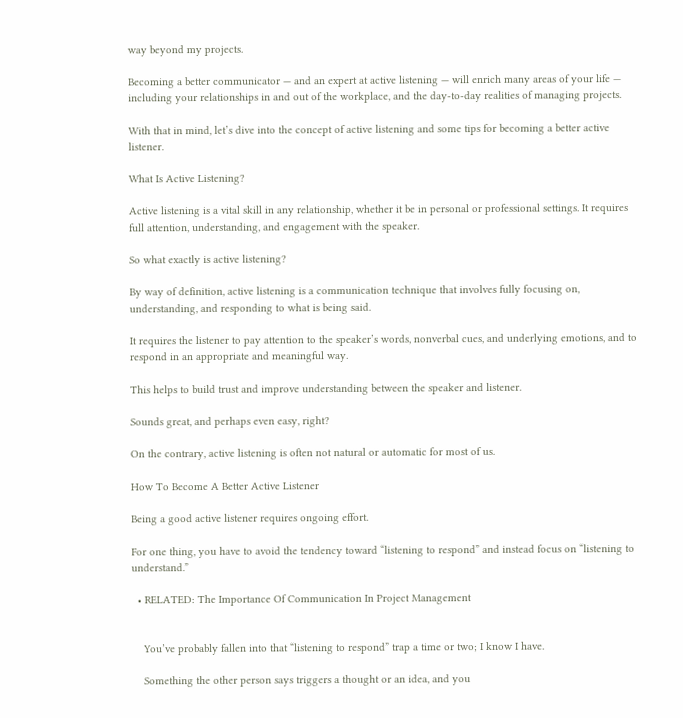way beyond my projects.

Becoming a better communicator — and an expert at active listening — will enrich many areas of your life — including your relationships in and out of the workplace, and the day-to-day realities of managing projects.

With that in mind, let’s dive into the concept of active listening and some tips for becoming a better active listener.

What Is Active Listening?

Active listening is a vital skill in any relationship, whether it be in personal or professional settings. It requires full attention, understanding, and engagement with the speaker.

So what exactly is active listening?

By way of definition, active listening is a communication technique that involves fully focusing on, understanding, and responding to what is being said.

It requires the listener to pay attention to the speaker’s words, nonverbal cues, and underlying emotions, and to respond in an appropriate and meaningful way.

This helps to build trust and improve understanding between the speaker and listener.

Sounds great, and perhaps even easy, right?

On the contrary, active listening is often not natural or automatic for most of us.

How To Become A Better Active Listener

Being a good active listener requires ongoing effort.

For one thing, you have to avoid the tendency toward “listening to respond” and instead focus on “listening to understand.”

  • RELATED: The Importance Of Communication In Project Management


    You’ve probably fallen into that “listening to respond” trap a time or two; I know I have.

    Something the other person says triggers a thought or an idea, and you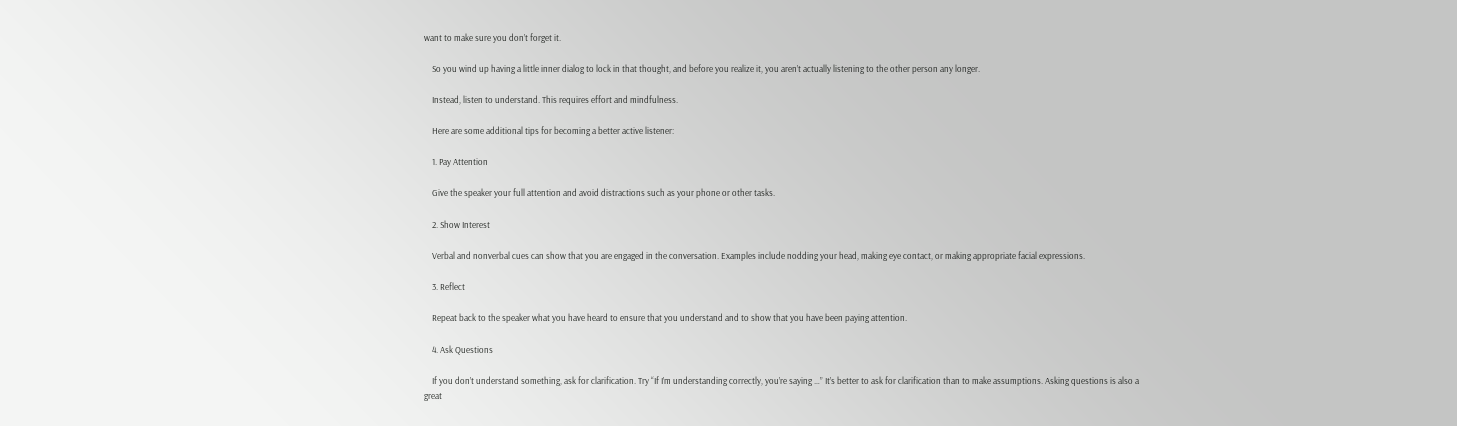want to make sure you don’t forget it.

    So you wind up having a little inner dialog to lock in that thought, and before you realize it, you aren’t actually listening to the other person any longer.

    Instead, listen to understand. This requires effort and mindfulness.

    Here are some additional tips for becoming a better active listener:

    1. Pay Attention

    Give the speaker your full attention and avoid distractions such as your phone or other tasks.

    2. Show Interest

    Verbal and nonverbal cues can show that you are engaged in the conversation. Examples include nodding your head, making eye contact, or making appropriate facial expressions.

    3. Reflect

    Repeat back to the speaker what you have heard to ensure that you understand and to show that you have been paying attention.

    4. Ask Questions

    If you don’t understand something, ask for clarification. Try “If I’m understanding correctly, you’re saying …” It’s better to ask for clarification than to make assumptions. Asking questions is also a great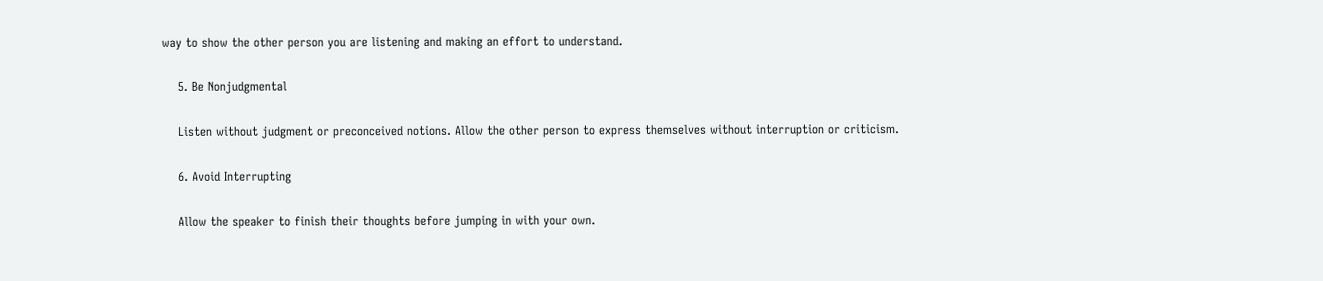way to show the other person you are listening and making an effort to understand.

    5. Be Nonjudgmental

    Listen without judgment or preconceived notions. Allow the other person to express themselves without interruption or criticism.

    6. Avoid Interrupting

    Allow the speaker to finish their thoughts before jumping in with your own.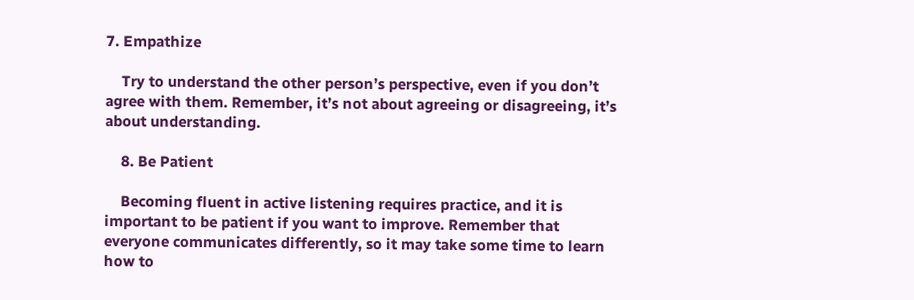7. Empathize

    Try to understand the other person’s perspective, even if you don’t agree with them. Remember, it’s not about agreeing or disagreeing, it’s about understanding.

    8. Be Patient

    Becoming fluent in active listening requires practice, and it is important to be patient if you want to improve. Remember that everyone communicates differently, so it may take some time to learn how to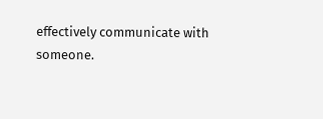effectively communicate with someone.